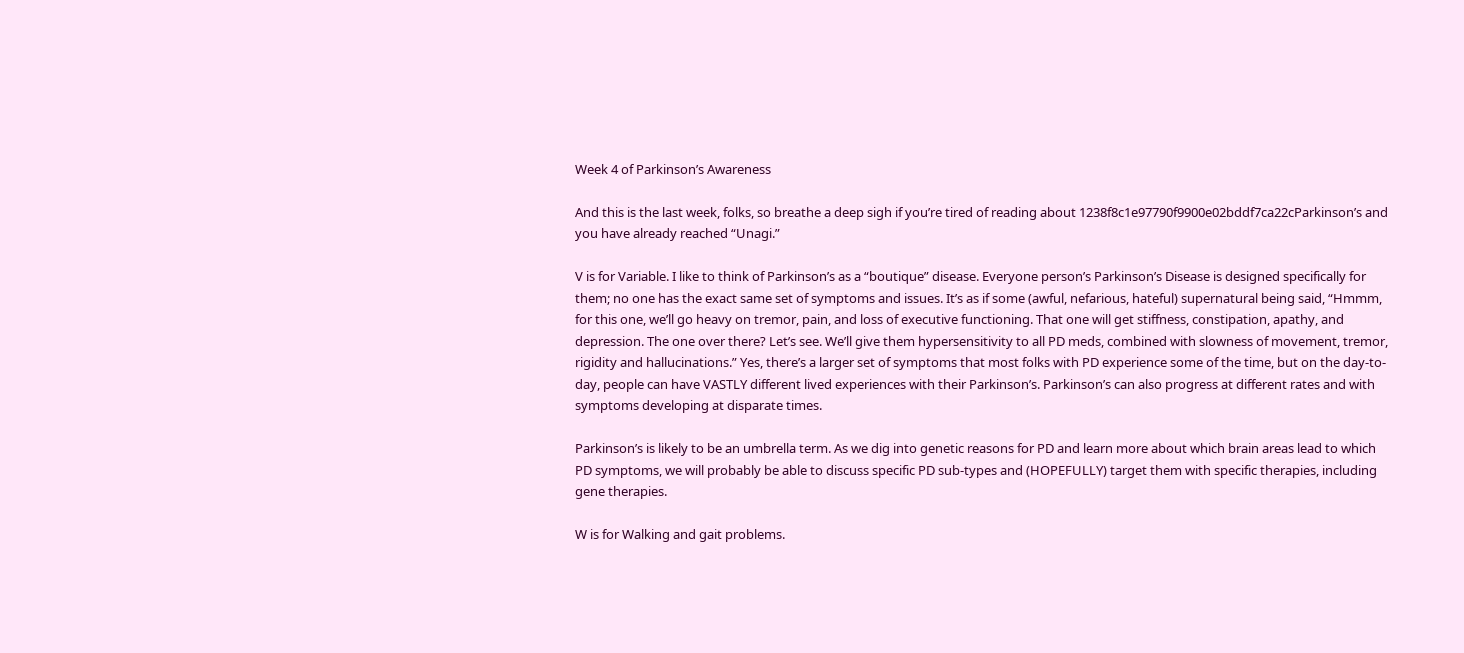Week 4 of Parkinson’s Awareness

And this is the last week, folks, so breathe a deep sigh if you’re tired of reading about 1238f8c1e97790f9900e02bddf7ca22cParkinson’s and you have already reached “Unagi.”

V is for Variable. I like to think of Parkinson’s as a “boutique” disease. Everyone person’s Parkinson’s Disease is designed specifically for them; no one has the exact same set of symptoms and issues. It’s as if some (awful, nefarious, hateful) supernatural being said, “Hmmm, for this one, we’ll go heavy on tremor, pain, and loss of executive functioning. That one will get stiffness, constipation, apathy, and depression. The one over there? Let’s see. We’ll give them hypersensitivity to all PD meds, combined with slowness of movement, tremor, rigidity and hallucinations.” Yes, there’s a larger set of symptoms that most folks with PD experience some of the time, but on the day-to-day, people can have VASTLY different lived experiences with their Parkinson’s. Parkinson’s can also progress at different rates and with symptoms developing at disparate times.

Parkinson’s is likely to be an umbrella term. As we dig into genetic reasons for PD and learn more about which brain areas lead to which PD symptoms, we will probably be able to discuss specific PD sub-types and (HOPEFULLY) target them with specific therapies, including gene therapies.

W is for Walking and gait problems.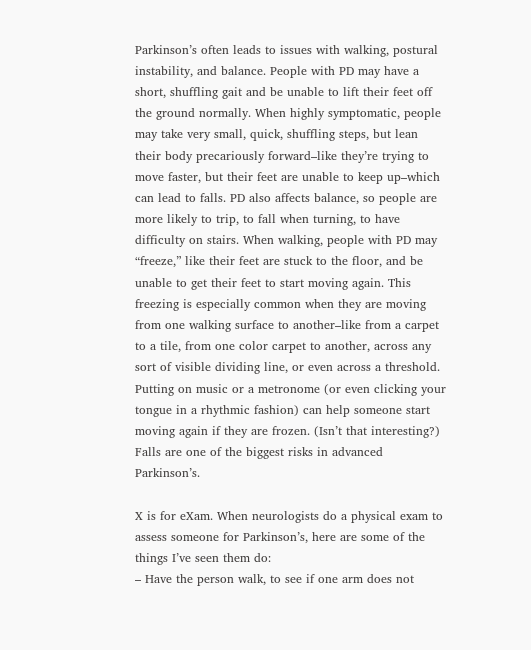Parkinson’s often leads to issues with walking, postural instability, and balance. People with PD may have a short, shuffling gait and be unable to lift their feet off the ground normally. When highly symptomatic, people may take very small, quick, shuffling steps, but lean their body precariously forward–like they’re trying to move faster, but their feet are unable to keep up–which can lead to falls. PD also affects balance, so people are more likely to trip, to fall when turning, to have difficulty on stairs. When walking, people with PD may “freeze,” like their feet are stuck to the floor, and be unable to get their feet to start moving again. This freezing is especially common when they are moving from one walking surface to another–like from a carpet to a tile, from one color carpet to another, across any sort of visible dividing line, or even across a threshold. Putting on music or a metronome (or even clicking your tongue in a rhythmic fashion) can help someone start moving again if they are frozen. (Isn’t that interesting?) Falls are one of the biggest risks in advanced Parkinson’s.

X is for eXam. When neurologists do a physical exam to assess someone for Parkinson’s, here are some of the things I’ve seen them do:
– Have the person walk, to see if one arm does not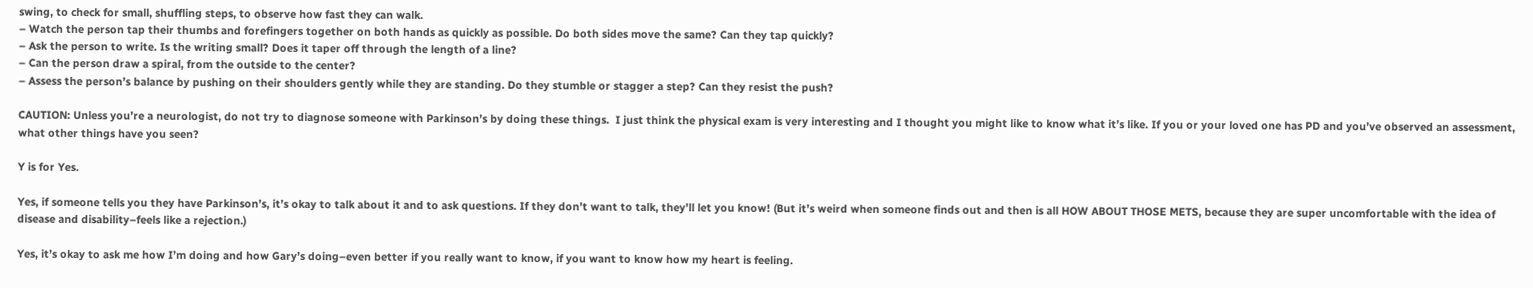swing, to check for small, shuffling steps, to observe how fast they can walk.
– Watch the person tap their thumbs and forefingers together on both hands as quickly as possible. Do both sides move the same? Can they tap quickly?
– Ask the person to write. Is the writing small? Does it taper off through the length of a line?
– Can the person draw a spiral, from the outside to the center?
– Assess the person’s balance by pushing on their shoulders gently while they are standing. Do they stumble or stagger a step? Can they resist the push?

CAUTION: Unless you’re a neurologist, do not try to diagnose someone with Parkinson’s by doing these things.  I just think the physical exam is very interesting and I thought you might like to know what it’s like. If you or your loved one has PD and you’ve observed an assessment, what other things have you seen?

Y is for Yes.

Yes, if someone tells you they have Parkinson’s, it’s okay to talk about it and to ask questions. If they don’t want to talk, they’ll let you know! (But it’s weird when someone finds out and then is all HOW ABOUT THOSE METS, because they are super uncomfortable with the idea of disease and disability–feels like a rejection.)

Yes, it’s okay to ask me how I’m doing and how Gary’s doing–even better if you really want to know, if you want to know how my heart is feeling.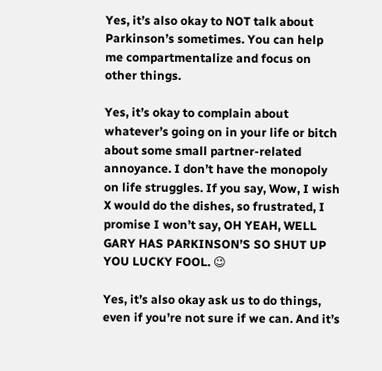Yes, it’s also okay to NOT talk about Parkinson’s sometimes. You can help me compartmentalize and focus on other things.

Yes, it’s okay to complain about whatever’s going on in your life or bitch about some small partner-related annoyance. I don’t have the monopoly on life struggles. If you say, Wow, I wish X would do the dishes, so frustrated, I promise I won’t say, OH YEAH, WELL GARY HAS PARKINSON’S SO SHUT UP YOU LUCKY FOOL. 😉

Yes, it’s also okay ask us to do things, even if you’re not sure if we can. And it’s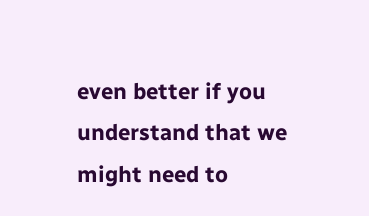even better if you understand that we might need to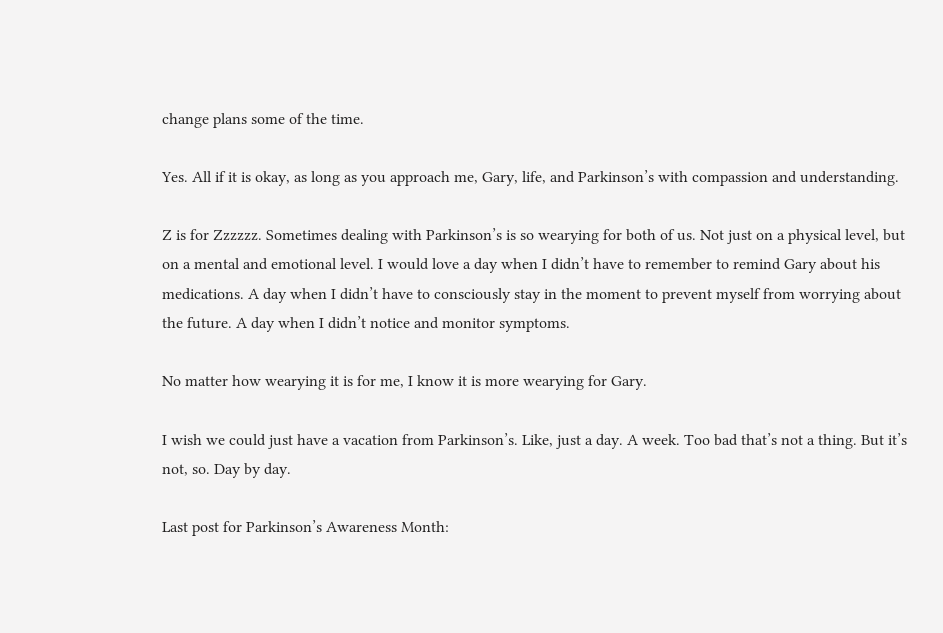change plans some of the time.

Yes. All if it is okay, as long as you approach me, Gary, life, and Parkinson’s with compassion and understanding.

Z is for Zzzzzz. Sometimes dealing with Parkinson’s is so wearying for both of us. Not just on a physical level, but on a mental and emotional level. I would love a day when I didn’t have to remember to remind Gary about his medications. A day when I didn’t have to consciously stay in the moment to prevent myself from worrying about the future. A day when I didn’t notice and monitor symptoms.

No matter how wearying it is for me, I know it is more wearying for Gary.

I wish we could just have a vacation from Parkinson’s. Like, just a day. A week. Too bad that’s not a thing. But it’s not, so. Day by day.

Last post for Parkinson’s Awareness Month: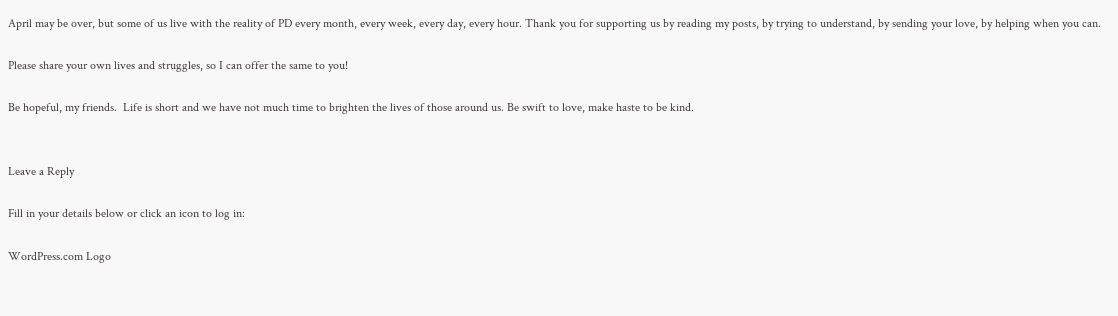April may be over, but some of us live with the reality of PD every month, every week, every day, every hour. Thank you for supporting us by reading my posts, by trying to understand, by sending your love, by helping when you can.

Please share your own lives and struggles, so I can offer the same to you!

Be hopeful, my friends.  Life is short and we have not much time to brighten the lives of those around us. Be swift to love, make haste to be kind.


Leave a Reply

Fill in your details below or click an icon to log in:

WordPress.com Logo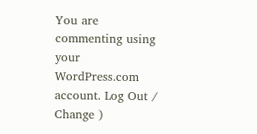You are commenting using your WordPress.com account. Log Out /  Change )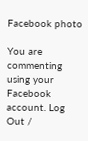Facebook photo

You are commenting using your Facebook account. Log Out /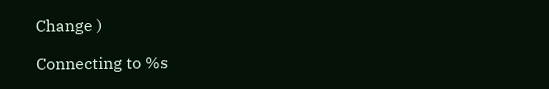Change )

Connecting to %s